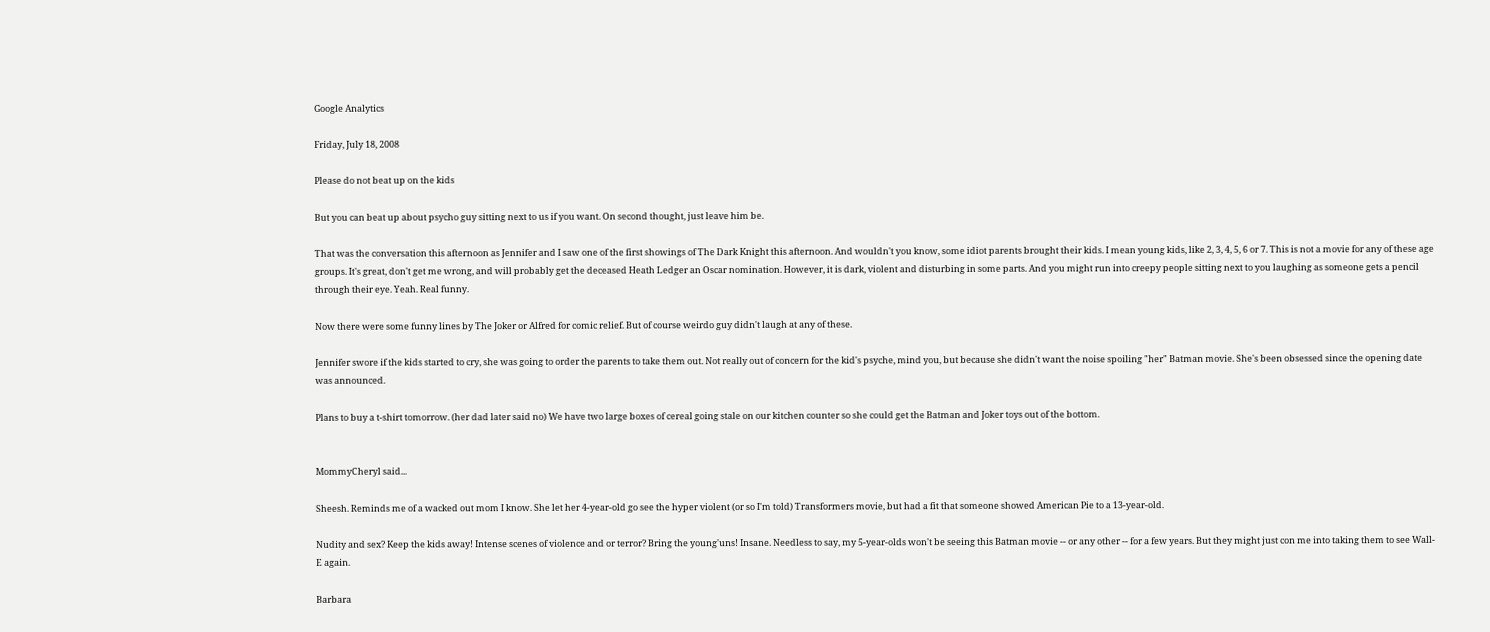Google Analytics

Friday, July 18, 2008

Please do not beat up on the kids

But you can beat up about psycho guy sitting next to us if you want. On second thought, just leave him be.

That was the conversation this afternoon as Jennifer and I saw one of the first showings of The Dark Knight this afternoon. And wouldn't you know, some idiot parents brought their kids. I mean young kids, like 2, 3, 4, 5, 6 or 7. This is not a movie for any of these age groups. It's great, don't get me wrong, and will probably get the deceased Heath Ledger an Oscar nomination. However, it is dark, violent and disturbing in some parts. And you might run into creepy people sitting next to you laughing as someone gets a pencil through their eye. Yeah. Real funny.

Now there were some funny lines by The Joker or Alfred for comic relief. But of course weirdo guy didn't laugh at any of these.

Jennifer swore if the kids started to cry, she was going to order the parents to take them out. Not really out of concern for the kid's psyche, mind you, but because she didn't want the noise spoiling "her" Batman movie. She's been obsessed since the opening date was announced.

Plans to buy a t-shirt tomorrow. (her dad later said no) We have two large boxes of cereal going stale on our kitchen counter so she could get the Batman and Joker toys out of the bottom.


MommyCheryl said...

Sheesh. Reminds me of a wacked out mom I know. She let her 4-year-old go see the hyper violent (or so I'm told) Transformers movie, but had a fit that someone showed American Pie to a 13-year-old.

Nudity and sex? Keep the kids away! Intense scenes of violence and or terror? Bring the young'uns! Insane. Needless to say, my 5-year-olds won't be seeing this Batman movie -- or any other -- for a few years. But they might just con me into taking them to see Wall-E again.

Barbara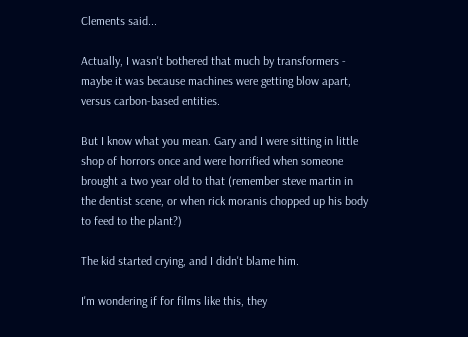Clements said...

Actually, I wasn't bothered that much by transformers - maybe it was because machines were getting blow apart, versus carbon-based entities.

But I know what you mean. Gary and I were sitting in little shop of horrors once and were horrified when someone brought a two year old to that (remember steve martin in the dentist scene, or when rick moranis chopped up his body to feed to the plant?)

The kid started crying, and I didn't blame him.

I'm wondering if for films like this, they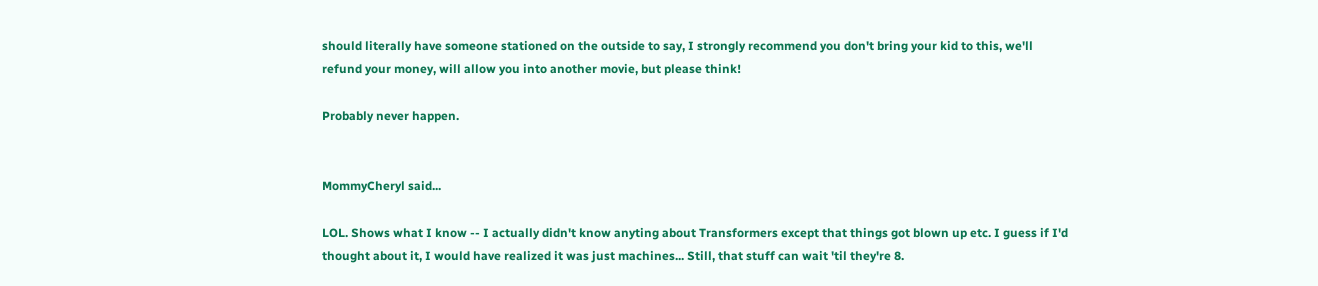should literally have someone stationed on the outside to say, I strongly recommend you don't bring your kid to this, we'll refund your money, will allow you into another movie, but please think!

Probably never happen.


MommyCheryl said...

LOL. Shows what I know -- I actually didn't know anyting about Transformers except that things got blown up etc. I guess if I'd thought about it, I would have realized it was just machines... Still, that stuff can wait 'til they're 8.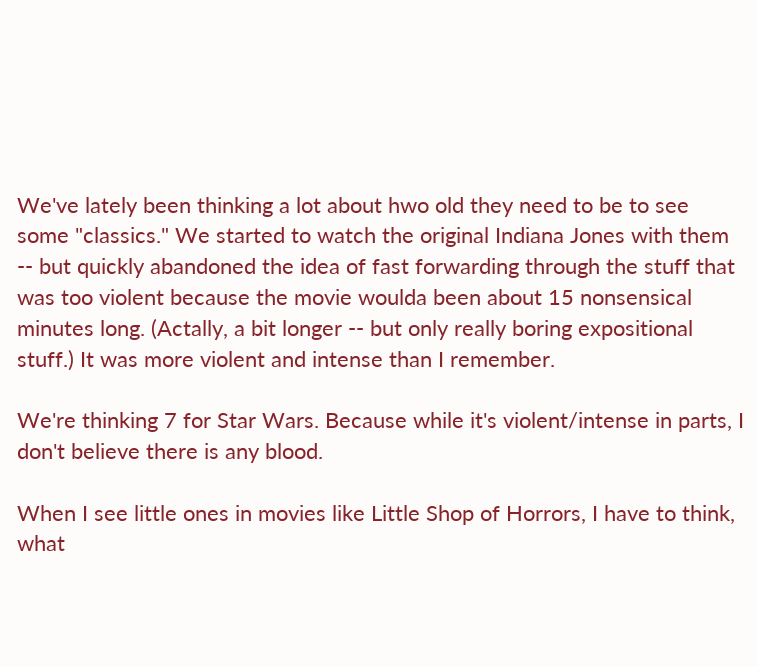We've lately been thinking a lot about hwo old they need to be to see some "classics." We started to watch the original Indiana Jones with them -- but quickly abandoned the idea of fast forwarding through the stuff that was too violent because the movie woulda been about 15 nonsensical minutes long. (Actally, a bit longer -- but only really boring expositional stuff.) It was more violent and intense than I remember.

We're thinking 7 for Star Wars. Because while it's violent/intense in parts, I don't believe there is any blood.

When I see little ones in movies like Little Shop of Horrors, I have to think, what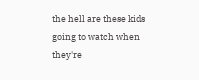the hell are these kids going to watch when they're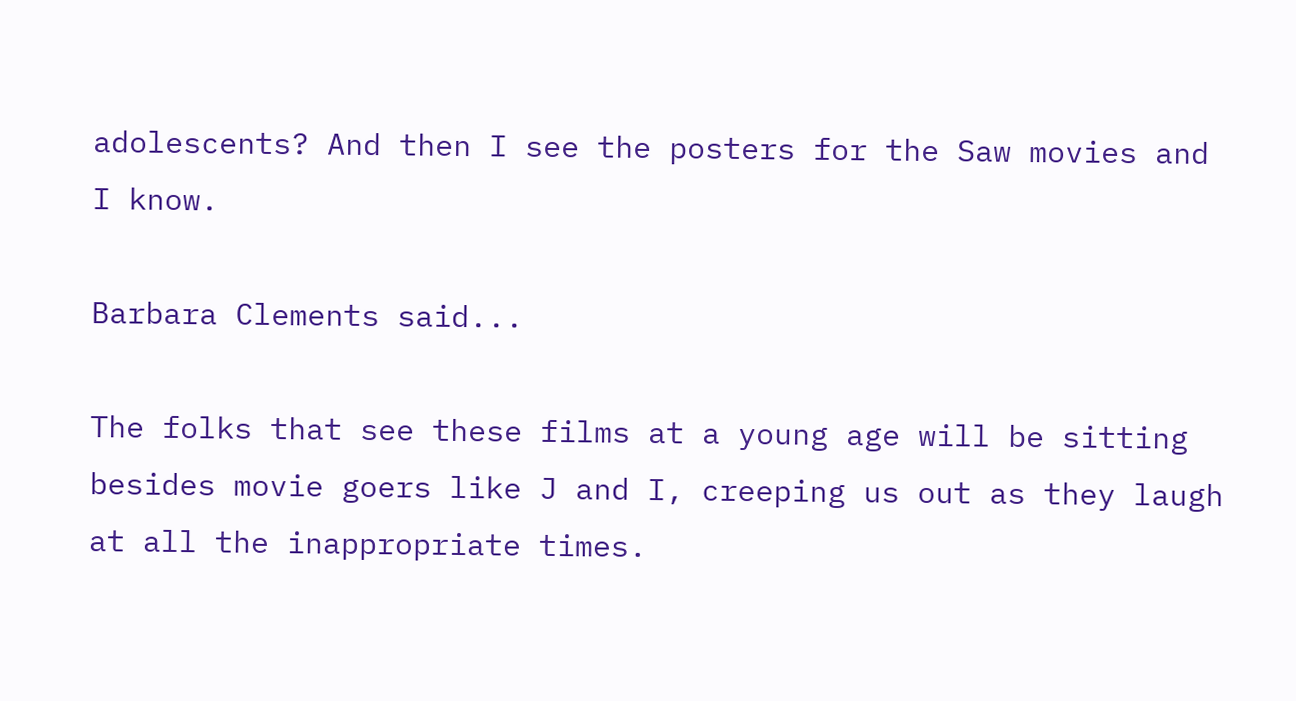adolescents? And then I see the posters for the Saw movies and I know.

Barbara Clements said...

The folks that see these films at a young age will be sitting besides movie goers like J and I, creeping us out as they laugh at all the inappropriate times.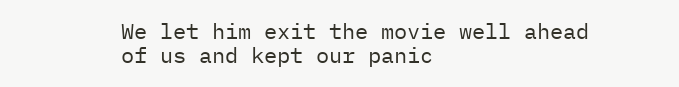We let him exit the movie well ahead of us and kept our panic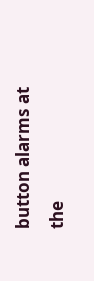button alarms at the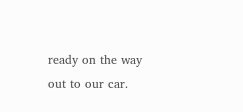ready on the way out to our car.